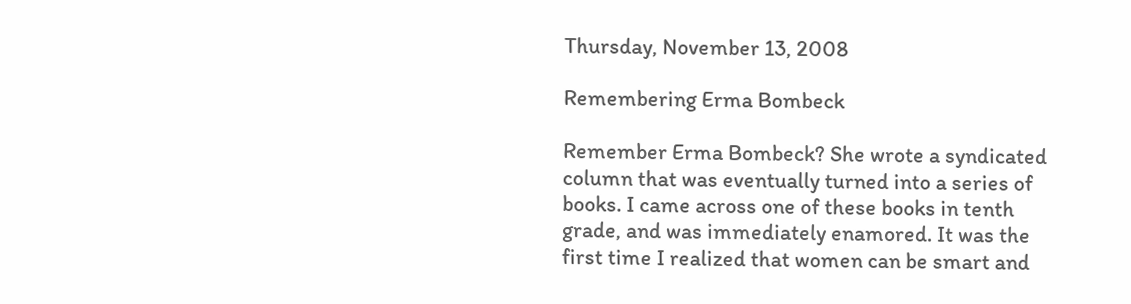Thursday, November 13, 2008

Remembering Erma Bombeck

Remember Erma Bombeck? She wrote a syndicated column that was eventually turned into a series of books. I came across one of these books in tenth grade, and was immediately enamored. It was the first time I realized that women can be smart and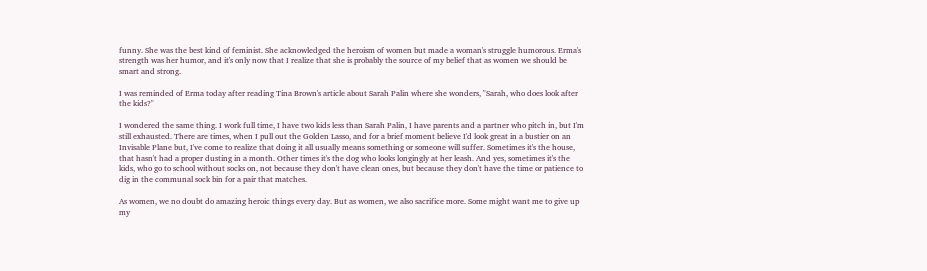funny. She was the best kind of feminist. She acknowledged the heroism of women but made a woman's struggle humorous. Erma's strength was her humor, and it's only now that I realize that she is probably the source of my belief that as women we should be smart and strong.

I was reminded of Erma today after reading Tina Brown's article about Sarah Palin where she wonders, "Sarah, who does look after the kids?"

I wondered the same thing. I work full time, I have two kids less than Sarah Palin, I have parents and a partner who pitch in, but I'm still exhausted. There are times, when I pull out the Golden Lasso, and for a brief moment believe I'd look great in a bustier on an Invisable Plane but, I've come to realize that doing it all usually means something or someone will suffer. Sometimes it's the house, that hasn't had a proper dusting in a month. Other times it's the dog who looks longingly at her leash. And yes, sometimes it's the kids, who go to school without socks on, not because they don't have clean ones, but because they don't have the time or patience to dig in the communal sock bin for a pair that matches.

As women, we no doubt do amazing heroic things every day. But as women, we also sacrifice more. Some might want me to give up my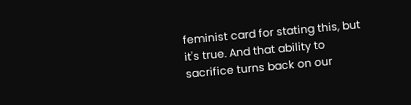feminist card for stating this, but it's true. And that ability to sacrifice turns back on our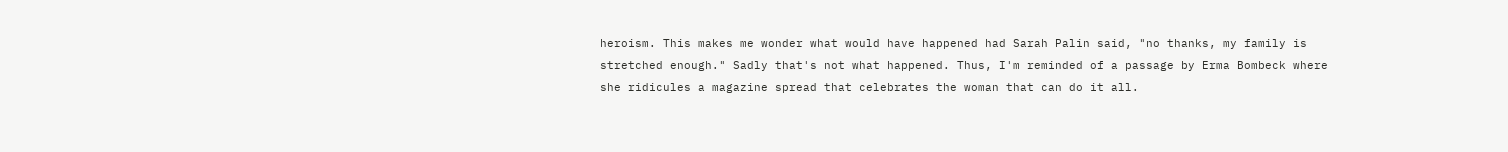heroism. This makes me wonder what would have happened had Sarah Palin said, "no thanks, my family is stretched enough." Sadly that's not what happened. Thus, I'm reminded of a passage by Erma Bombeck where she ridicules a magazine spread that celebrates the woman that can do it all.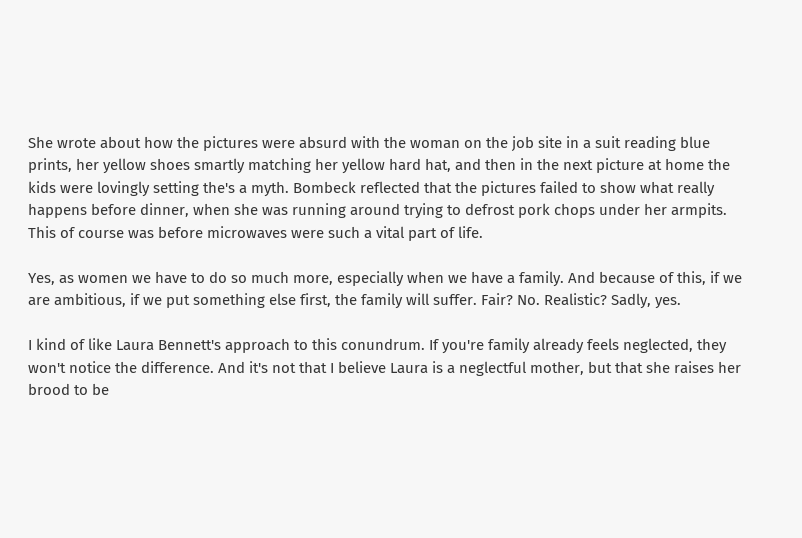She wrote about how the pictures were absurd with the woman on the job site in a suit reading blue prints, her yellow shoes smartly matching her yellow hard hat, and then in the next picture at home the kids were lovingly setting the's a myth. Bombeck reflected that the pictures failed to show what really happens before dinner, when she was running around trying to defrost pork chops under her armpits. This of course was before microwaves were such a vital part of life.

Yes, as women we have to do so much more, especially when we have a family. And because of this, if we are ambitious, if we put something else first, the family will suffer. Fair? No. Realistic? Sadly, yes.

I kind of like Laura Bennett's approach to this conundrum. If you're family already feels neglected, they won't notice the difference. And it's not that I believe Laura is a neglectful mother, but that she raises her brood to be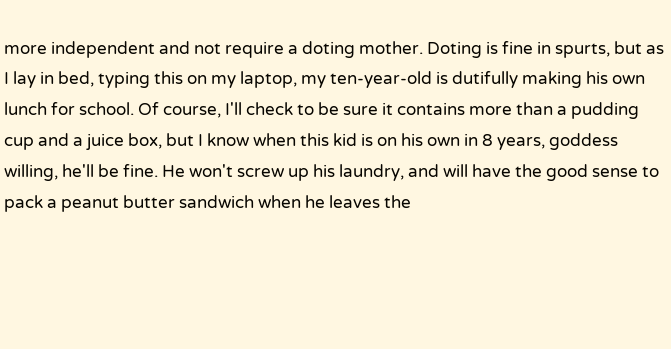more independent and not require a doting mother. Doting is fine in spurts, but as I lay in bed, typing this on my laptop, my ten-year-old is dutifully making his own lunch for school. Of course, I'll check to be sure it contains more than a pudding cup and a juice box, but I know when this kid is on his own in 8 years, goddess willing, he'll be fine. He won't screw up his laundry, and will have the good sense to pack a peanut butter sandwich when he leaves the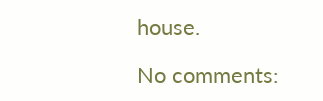house.

No comments: